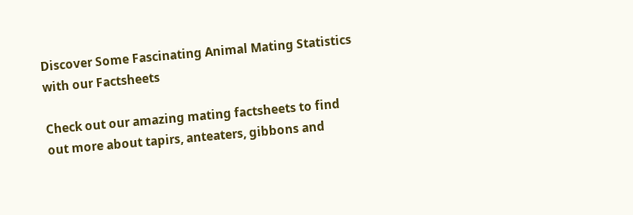Discover Some Fascinating Animal Mating Statistics with our Factsheets

Check out our amazing mating factsheets to find out more about tapirs, anteaters, gibbons and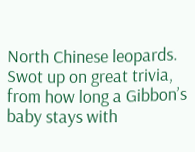North Chinese leopards. Swot up on great trivia, from how long a Gibbon’s baby stays with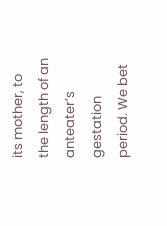its mother, to the length of an anteater’s gestation period. We bet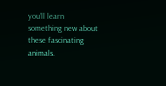you’ll learn something new about these fascinating animals.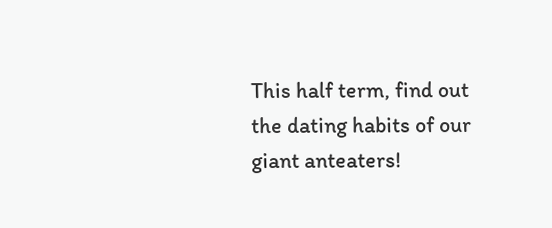This half term, find out the dating habits of our giant anteaters!